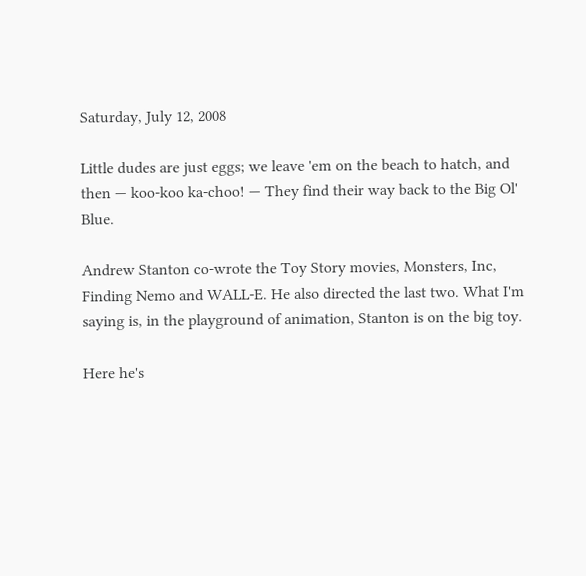Saturday, July 12, 2008

Little dudes are just eggs; we leave 'em on the beach to hatch, and then — koo-koo ka-choo! — They find their way back to the Big Ol' Blue.

Andrew Stanton co-wrote the Toy Story movies, Monsters, Inc, Finding Nemo and WALL-E. He also directed the last two. What I'm saying is, in the playground of animation, Stanton is on the big toy.

Here he's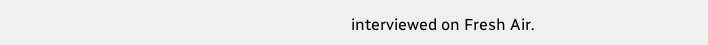interviewed on Fresh Air.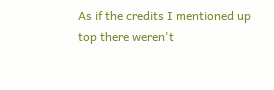As if the credits I mentioned up top there weren't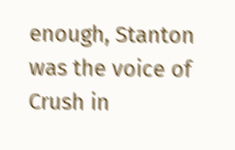enough, Stanton was the voice of Crush in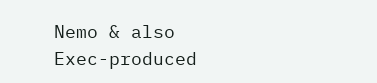Nemo & also Exec-produced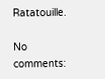Ratatouille.

No comments: